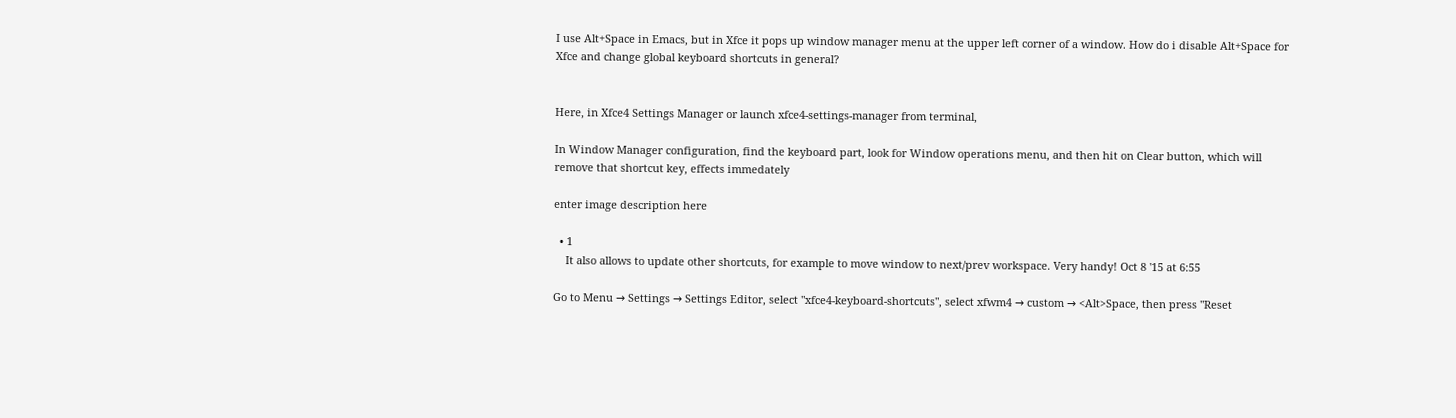I use Alt+Space in Emacs, but in Xfce it pops up window manager menu at the upper left corner of a window. How do i disable Alt+Space for Xfce and change global keyboard shortcuts in general?


Here, in Xfce4 Settings Manager or launch xfce4-settings-manager from terminal,

In Window Manager configuration, find the keyboard part, look for Window operations menu, and then hit on Clear button, which will remove that shortcut key, effects immedately

enter image description here

  • 1
    It also allows to update other shortcuts, for example to move window to next/prev workspace. Very handy! Oct 8 '15 at 6:55

Go to Menu → Settings → Settings Editor, select "xfce4-keyboard-shortcuts", select xfwm4 → custom → <Alt>Space, then press "Reset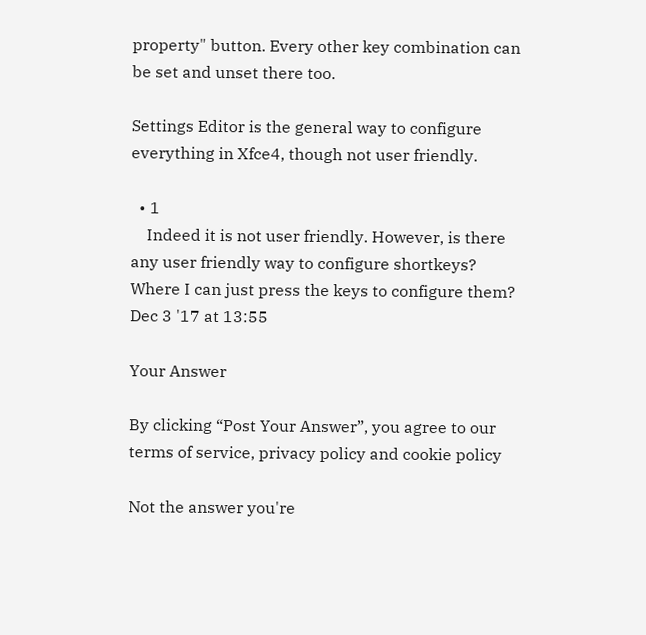property" button. Every other key combination can be set and unset there too.

Settings Editor is the general way to configure everything in Xfce4, though not user friendly.

  • 1
    Indeed it is not user friendly. However, is there any user friendly way to configure shortkeys? Where I can just press the keys to configure them? Dec 3 '17 at 13:55

Your Answer

By clicking “Post Your Answer”, you agree to our terms of service, privacy policy and cookie policy

Not the answer you're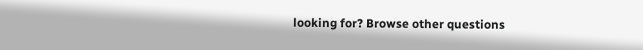looking for? Browse other questions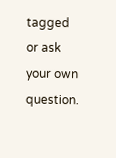tagged or ask your own question.